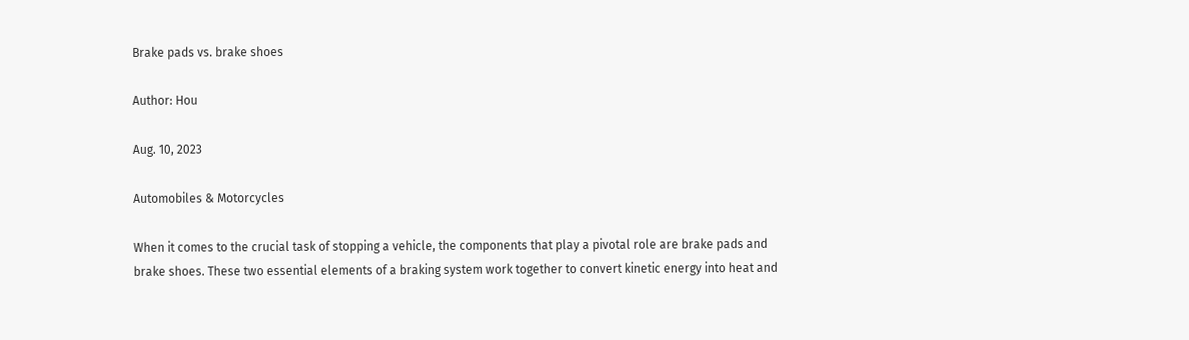Brake pads vs. brake shoes

Author: Hou

Aug. 10, 2023

Automobiles & Motorcycles

When it comes to the crucial task of stopping a vehicle, the components that play a pivotal role are brake pads and brake shoes. These two essential elements of a braking system work together to convert kinetic energy into heat and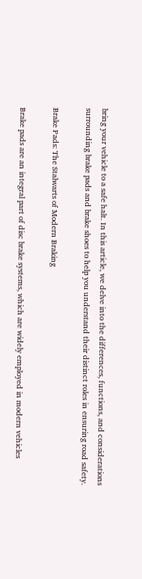bring your vehicle to a safe halt. In this article, we delve into the differences, functions, and considerations surrounding brake pads and brake shoes to help you understand their distinct roles in ensuring road safety.

Brake Pads: The Stalwarts of Modern Braking

Brake pads are an integral part of disc brake systems, which are widely employed in modern vehicles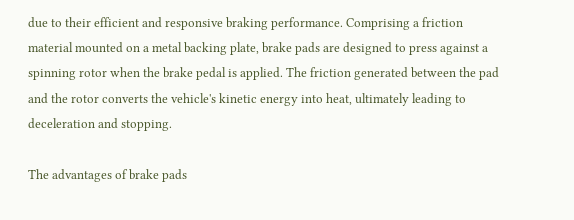due to their efficient and responsive braking performance. Comprising a friction material mounted on a metal backing plate, brake pads are designed to press against a spinning rotor when the brake pedal is applied. The friction generated between the pad and the rotor converts the vehicle's kinetic energy into heat, ultimately leading to deceleration and stopping.

The advantages of brake pads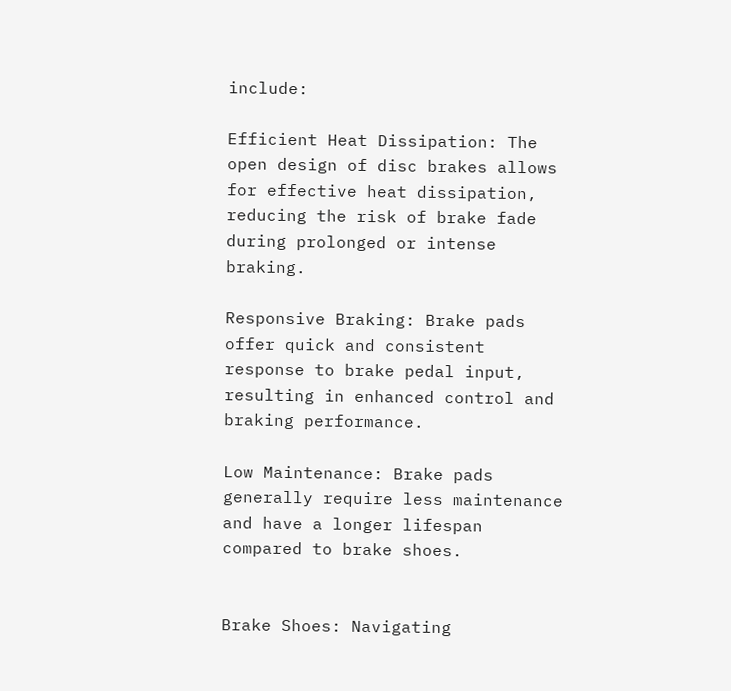include:

Efficient Heat Dissipation: The open design of disc brakes allows for effective heat dissipation, reducing the risk of brake fade during prolonged or intense braking.

Responsive Braking: Brake pads offer quick and consistent response to brake pedal input, resulting in enhanced control and braking performance.

Low Maintenance: Brake pads generally require less maintenance and have a longer lifespan compared to brake shoes.


Brake Shoes: Navigating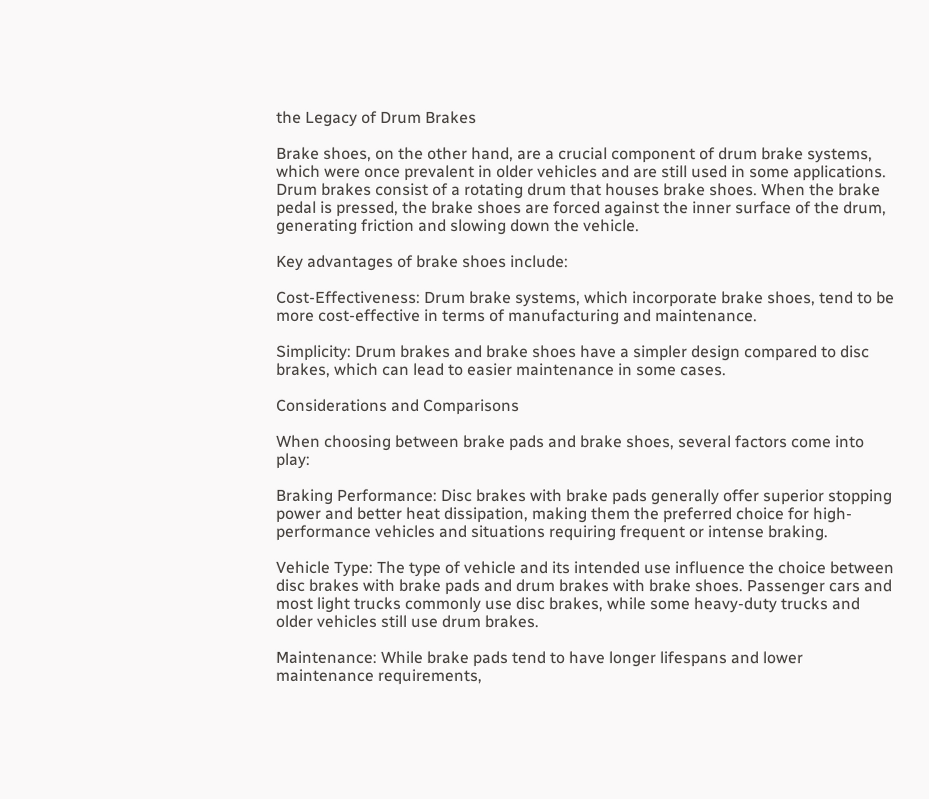the Legacy of Drum Brakes

Brake shoes, on the other hand, are a crucial component of drum brake systems, which were once prevalent in older vehicles and are still used in some applications. Drum brakes consist of a rotating drum that houses brake shoes. When the brake pedal is pressed, the brake shoes are forced against the inner surface of the drum, generating friction and slowing down the vehicle.

Key advantages of brake shoes include:

Cost-Effectiveness: Drum brake systems, which incorporate brake shoes, tend to be more cost-effective in terms of manufacturing and maintenance.

Simplicity: Drum brakes and brake shoes have a simpler design compared to disc brakes, which can lead to easier maintenance in some cases.

Considerations and Comparisons

When choosing between brake pads and brake shoes, several factors come into play:

Braking Performance: Disc brakes with brake pads generally offer superior stopping power and better heat dissipation, making them the preferred choice for high-performance vehicles and situations requiring frequent or intense braking.

Vehicle Type: The type of vehicle and its intended use influence the choice between disc brakes with brake pads and drum brakes with brake shoes. Passenger cars and most light trucks commonly use disc brakes, while some heavy-duty trucks and older vehicles still use drum brakes.

Maintenance: While brake pads tend to have longer lifespans and lower maintenance requirements,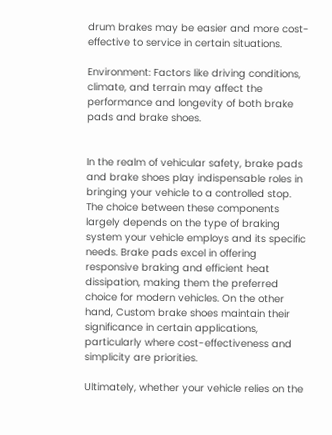drum brakes may be easier and more cost-effective to service in certain situations.

Environment: Factors like driving conditions, climate, and terrain may affect the performance and longevity of both brake pads and brake shoes.


In the realm of vehicular safety, brake pads and brake shoes play indispensable roles in bringing your vehicle to a controlled stop. The choice between these components largely depends on the type of braking system your vehicle employs and its specific needs. Brake pads excel in offering responsive braking and efficient heat dissipation, making them the preferred choice for modern vehicles. On the other hand, Custom brake shoes maintain their significance in certain applications, particularly where cost-effectiveness and simplicity are priorities.

Ultimately, whether your vehicle relies on the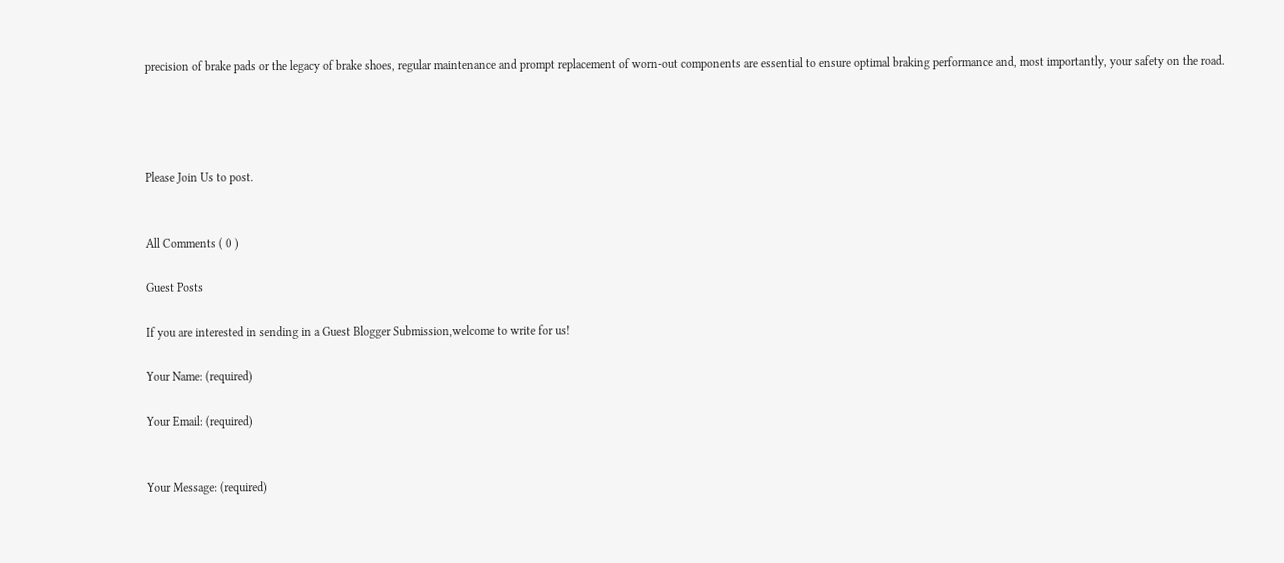precision of brake pads or the legacy of brake shoes, regular maintenance and prompt replacement of worn-out components are essential to ensure optimal braking performance and, most importantly, your safety on the road.




Please Join Us to post.


All Comments ( 0 )

Guest Posts

If you are interested in sending in a Guest Blogger Submission,welcome to write for us!

Your Name: (required)

Your Email: (required)


Your Message: (required)